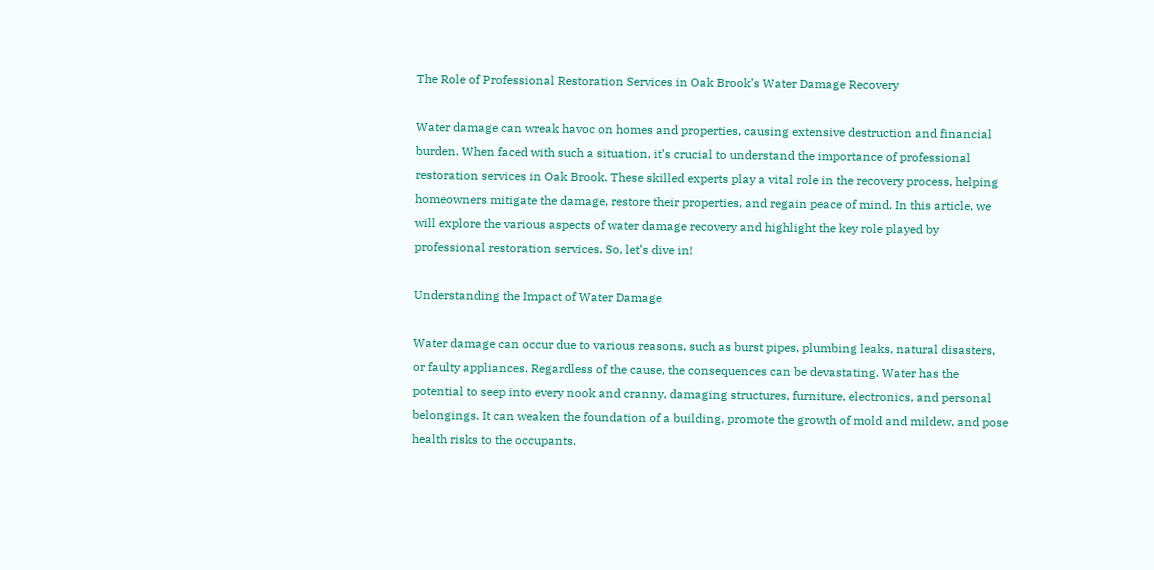The Role of Professional Restoration Services in Oak Brook’s Water Damage Recovery

Water damage can wreak havoc on homes and properties, causing extensive destruction and financial burden. When faced with such a situation, it’s crucial to understand the importance of professional restoration services in Oak Brook. These skilled experts play a vital role in the recovery process, helping homeowners mitigate the damage, restore their properties, and regain peace of mind. In this article, we will explore the various aspects of water damage recovery and highlight the key role played by professional restoration services. So, let’s dive in!

Understanding the Impact of Water Damage

Water damage can occur due to various reasons, such as burst pipes, plumbing leaks, natural disasters, or faulty appliances. Regardless of the cause, the consequences can be devastating. Water has the potential to seep into every nook and cranny, damaging structures, furniture, electronics, and personal belongings. It can weaken the foundation of a building, promote the growth of mold and mildew, and pose health risks to the occupants.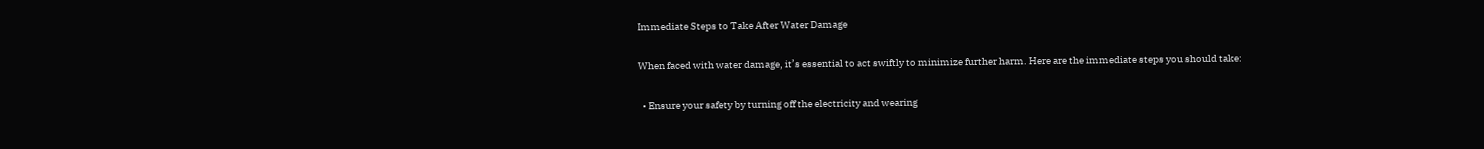Immediate Steps to Take After Water Damage

When faced with water damage, it’s essential to act swiftly to minimize further harm. Here are the immediate steps you should take:

  • Ensure your safety by turning off the electricity and wearing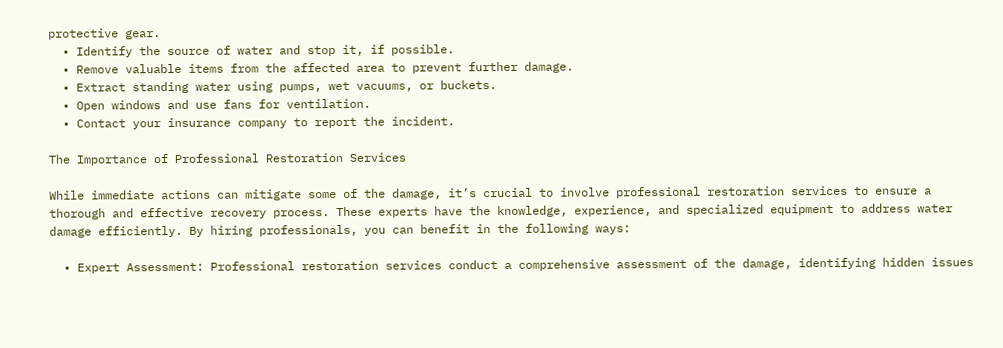protective gear.
  • Identify the source of water and stop it, if possible.
  • Remove valuable items from the affected area to prevent further damage.
  • Extract standing water using pumps, wet vacuums, or buckets.
  • Open windows and use fans for ventilation.
  • Contact your insurance company to report the incident.

The Importance of Professional Restoration Services

While immediate actions can mitigate some of the damage, it’s crucial to involve professional restoration services to ensure a thorough and effective recovery process. These experts have the knowledge, experience, and specialized equipment to address water damage efficiently. By hiring professionals, you can benefit in the following ways:

  • Expert Assessment: Professional restoration services conduct a comprehensive assessment of the damage, identifying hidden issues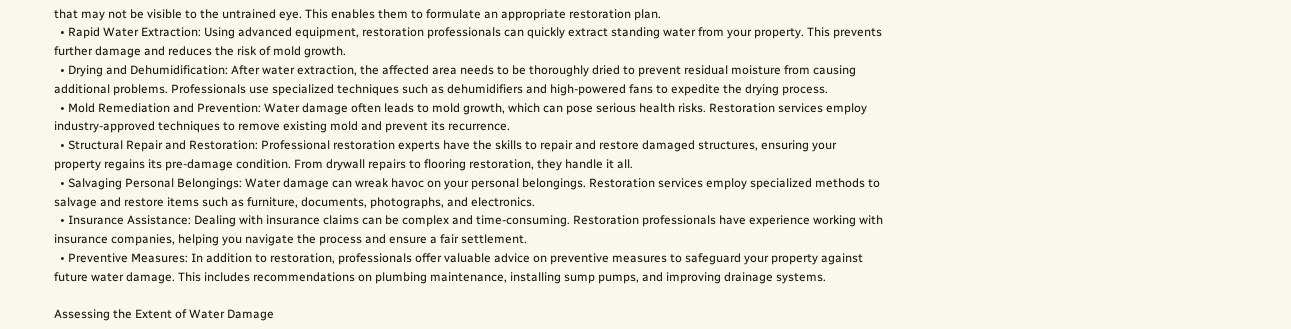that may not be visible to the untrained eye. This enables them to formulate an appropriate restoration plan.
  • Rapid Water Extraction: Using advanced equipment, restoration professionals can quickly extract standing water from your property. This prevents further damage and reduces the risk of mold growth.
  • Drying and Dehumidification: After water extraction, the affected area needs to be thoroughly dried to prevent residual moisture from causing additional problems. Professionals use specialized techniques such as dehumidifiers and high-powered fans to expedite the drying process.
  • Mold Remediation and Prevention: Water damage often leads to mold growth, which can pose serious health risks. Restoration services employ industry-approved techniques to remove existing mold and prevent its recurrence.
  • Structural Repair and Restoration: Professional restoration experts have the skills to repair and restore damaged structures, ensuring your property regains its pre-damage condition. From drywall repairs to flooring restoration, they handle it all.
  • Salvaging Personal Belongings: Water damage can wreak havoc on your personal belongings. Restoration services employ specialized methods to salvage and restore items such as furniture, documents, photographs, and electronics.
  • Insurance Assistance: Dealing with insurance claims can be complex and time-consuming. Restoration professionals have experience working with insurance companies, helping you navigate the process and ensure a fair settlement.
  • Preventive Measures: In addition to restoration, professionals offer valuable advice on preventive measures to safeguard your property against future water damage. This includes recommendations on plumbing maintenance, installing sump pumps, and improving drainage systems.

Assessing the Extent of Water Damage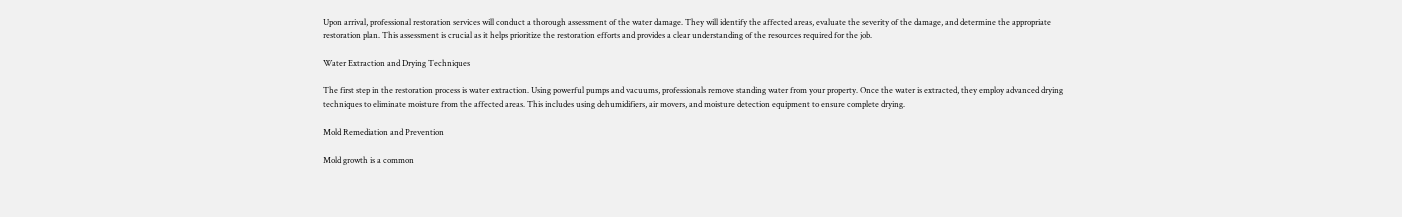Upon arrival, professional restoration services will conduct a thorough assessment of the water damage. They will identify the affected areas, evaluate the severity of the damage, and determine the appropriate restoration plan. This assessment is crucial as it helps prioritize the restoration efforts and provides a clear understanding of the resources required for the job.

Water Extraction and Drying Techniques

The first step in the restoration process is water extraction. Using powerful pumps and vacuums, professionals remove standing water from your property. Once the water is extracted, they employ advanced drying techniques to eliminate moisture from the affected areas. This includes using dehumidifiers, air movers, and moisture detection equipment to ensure complete drying.

Mold Remediation and Prevention

Mold growth is a common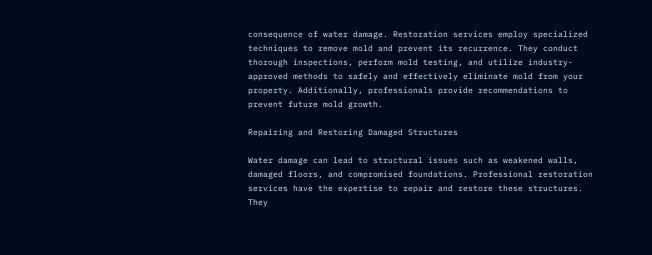consequence of water damage. Restoration services employ specialized techniques to remove mold and prevent its recurrence. They conduct thorough inspections, perform mold testing, and utilize industry-approved methods to safely and effectively eliminate mold from your property. Additionally, professionals provide recommendations to prevent future mold growth.

Repairing and Restoring Damaged Structures

Water damage can lead to structural issues such as weakened walls, damaged floors, and compromised foundations. Professional restoration services have the expertise to repair and restore these structures. They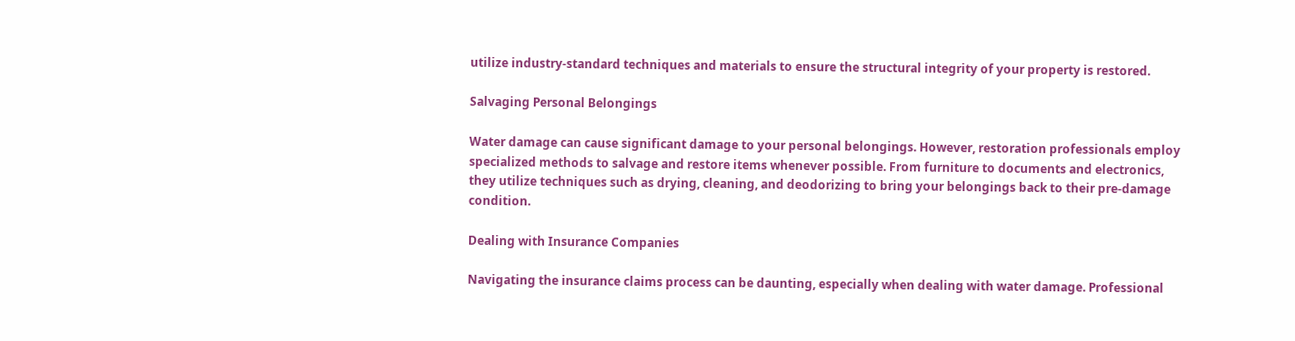utilize industry-standard techniques and materials to ensure the structural integrity of your property is restored.

Salvaging Personal Belongings

Water damage can cause significant damage to your personal belongings. However, restoration professionals employ specialized methods to salvage and restore items whenever possible. From furniture to documents and electronics, they utilize techniques such as drying, cleaning, and deodorizing to bring your belongings back to their pre-damage condition.

Dealing with Insurance Companies

Navigating the insurance claims process can be daunting, especially when dealing with water damage. Professional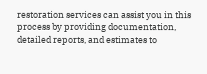restoration services can assist you in this process by providing documentation, detailed reports, and estimates to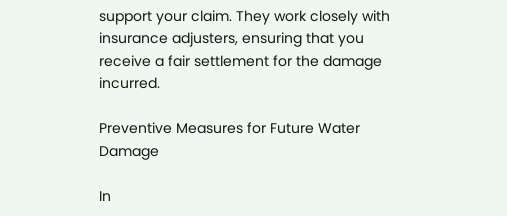support your claim. They work closely with insurance adjusters, ensuring that you receive a fair settlement for the damage incurred.

Preventive Measures for Future Water Damage

In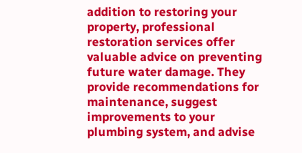addition to restoring your property, professional restoration services offer valuable advice on preventing future water damage. They provide recommendations for maintenance, suggest improvements to your plumbing system, and advise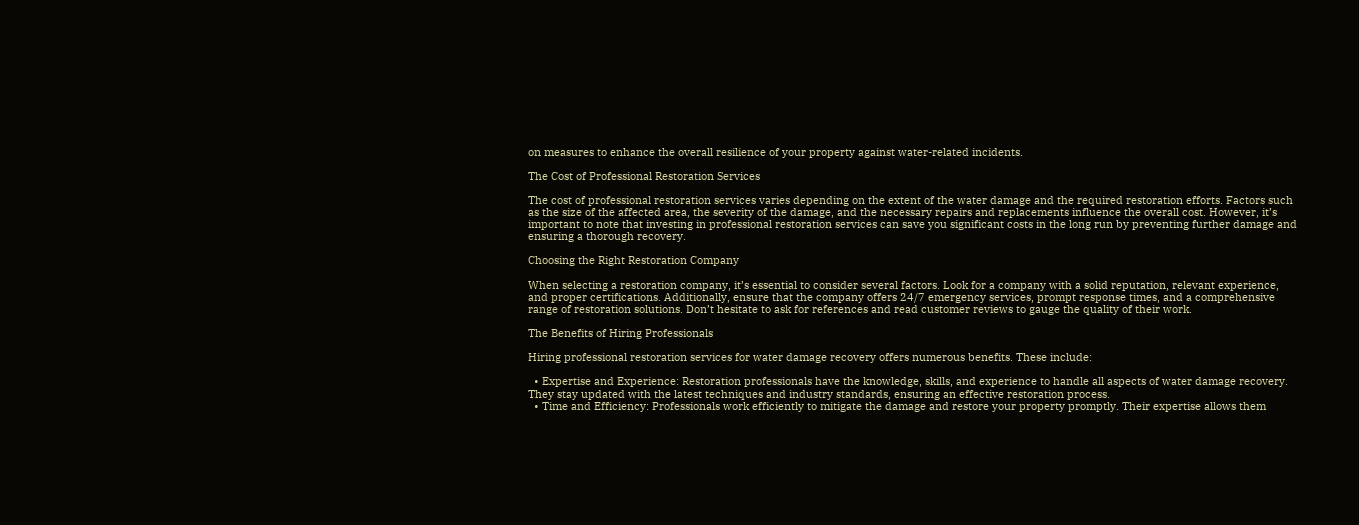on measures to enhance the overall resilience of your property against water-related incidents.

The Cost of Professional Restoration Services

The cost of professional restoration services varies depending on the extent of the water damage and the required restoration efforts. Factors such as the size of the affected area, the severity of the damage, and the necessary repairs and replacements influence the overall cost. However, it’s important to note that investing in professional restoration services can save you significant costs in the long run by preventing further damage and ensuring a thorough recovery.

Choosing the Right Restoration Company

When selecting a restoration company, it’s essential to consider several factors. Look for a company with a solid reputation, relevant experience, and proper certifications. Additionally, ensure that the company offers 24/7 emergency services, prompt response times, and a comprehensive range of restoration solutions. Don’t hesitate to ask for references and read customer reviews to gauge the quality of their work.

The Benefits of Hiring Professionals

Hiring professional restoration services for water damage recovery offers numerous benefits. These include:

  • Expertise and Experience: Restoration professionals have the knowledge, skills, and experience to handle all aspects of water damage recovery. They stay updated with the latest techniques and industry standards, ensuring an effective restoration process.
  • Time and Efficiency: Professionals work efficiently to mitigate the damage and restore your property promptly. Their expertise allows them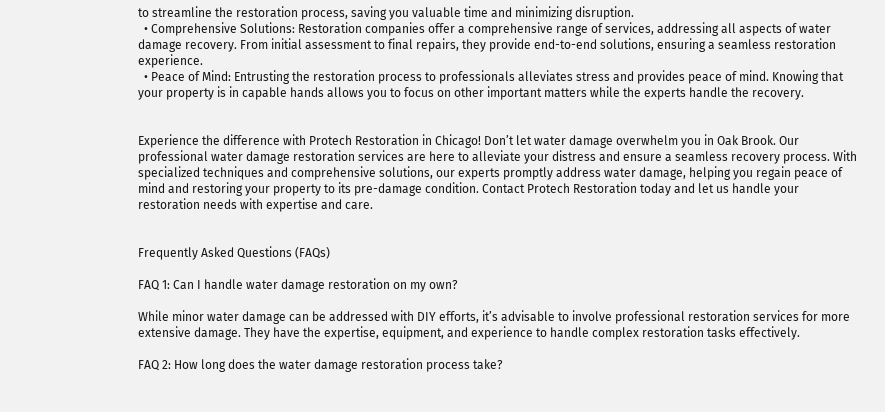to streamline the restoration process, saving you valuable time and minimizing disruption.
  • Comprehensive Solutions: Restoration companies offer a comprehensive range of services, addressing all aspects of water damage recovery. From initial assessment to final repairs, they provide end-to-end solutions, ensuring a seamless restoration experience.
  • Peace of Mind: Entrusting the restoration process to professionals alleviates stress and provides peace of mind. Knowing that your property is in capable hands allows you to focus on other important matters while the experts handle the recovery.


Experience the difference with Protech Restoration in Chicago! Don’t let water damage overwhelm you in Oak Brook. Our professional water damage restoration services are here to alleviate your distress and ensure a seamless recovery process. With specialized techniques and comprehensive solutions, our experts promptly address water damage, helping you regain peace of mind and restoring your property to its pre-damage condition. Contact Protech Restoration today and let us handle your restoration needs with expertise and care.


Frequently Asked Questions (FAQs)

FAQ 1: Can I handle water damage restoration on my own?

While minor water damage can be addressed with DIY efforts, it’s advisable to involve professional restoration services for more extensive damage. They have the expertise, equipment, and experience to handle complex restoration tasks effectively.

FAQ 2: How long does the water damage restoration process take?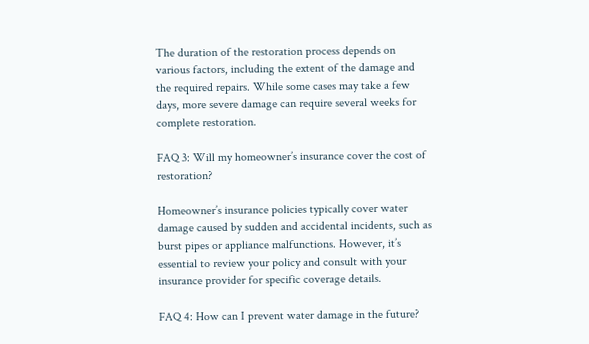The duration of the restoration process depends on various factors, including the extent of the damage and the required repairs. While some cases may take a few days, more severe damage can require several weeks for complete restoration.

FAQ 3: Will my homeowner’s insurance cover the cost of restoration?

Homeowner’s insurance policies typically cover water damage caused by sudden and accidental incidents, such as burst pipes or appliance malfunctions. However, it’s essential to review your policy and consult with your insurance provider for specific coverage details.

FAQ 4: How can I prevent water damage in the future?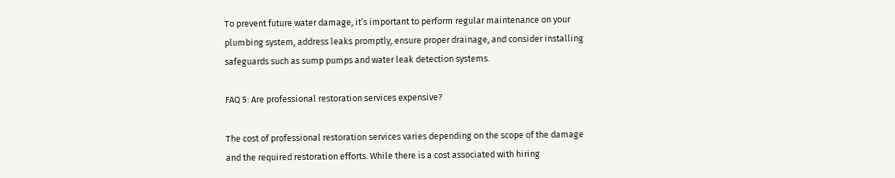To prevent future water damage, it’s important to perform regular maintenance on your plumbing system, address leaks promptly, ensure proper drainage, and consider installing safeguards such as sump pumps and water leak detection systems.

FAQ 5: Are professional restoration services expensive?

The cost of professional restoration services varies depending on the scope of the damage and the required restoration efforts. While there is a cost associated with hiring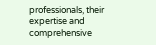professionals, their expertise and comprehensive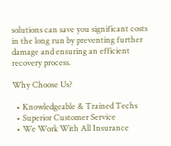solutions can save you significant costs in the long run by preventing further damage and ensuring an efficient recovery process.

Why Choose Us?

  • Knowledgeable & Trained Techs
  • Superior Customer Service
  • We Work With All Insurance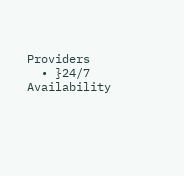Providers
  • }24/7 Availability